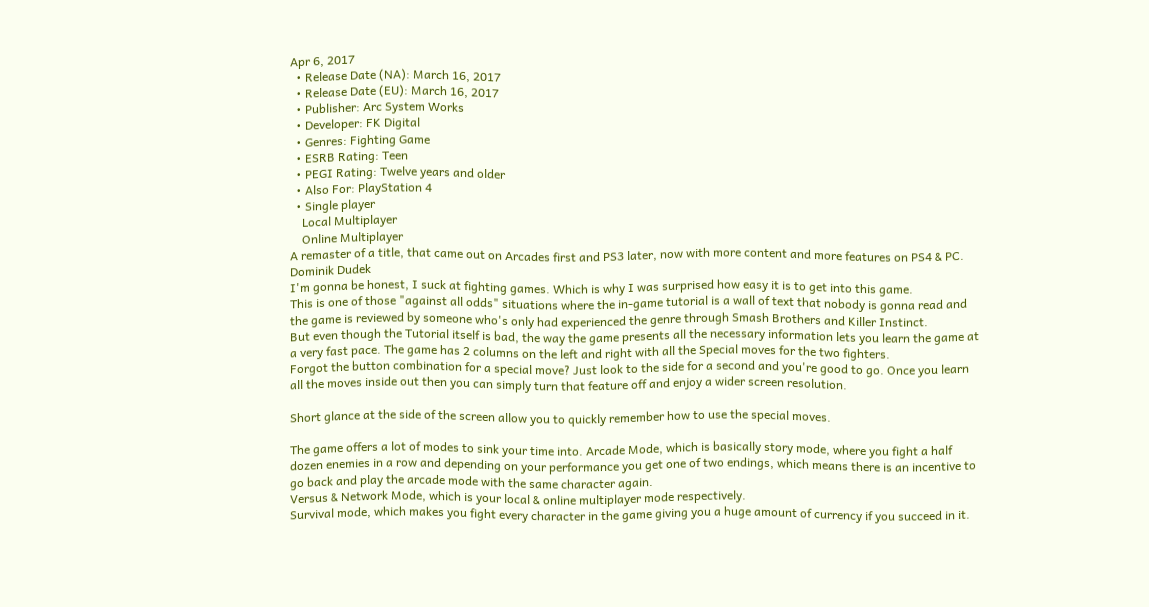Apr 6, 2017
  • Release Date (NA): March 16, 2017
  • Release Date (EU): March 16, 2017
  • Publisher: Arc System Works
  • Developer: FK Digital
  • Genres: Fighting Game
  • ESRB Rating: Teen
  • PEGI Rating: Twelve years and older
  • Also For: PlayStation 4
  • Single player
    Local Multiplayer
    Online Multiplayer
A remaster of a title, that came out on Arcades first and PS3 later, now with more content and more features on PS4 & PC.
Dominik Dudek
I'm gonna be honest, I suck at fighting games. Which is why I was surprised how easy it is to get into this game.
This is one of those "against all odds" situations where the in-game tutorial is a wall of text that nobody is gonna read and the game is reviewed by someone who's only had experienced the genre through Smash Brothers and Killer Instinct.
But even though the Tutorial itself is bad, the way the game presents all the necessary information lets you learn the game at a very fast pace. The game has 2 columns on the left and right with all the Special moves for the two fighters.
Forgot the button combination for a special move? Just look to the side for a second and you're good to go. Once you learn all the moves inside out then you can simply turn that feature off and enjoy a wider screen resolution.

Short glance at the side of the screen allow you to quickly remember how to use the special moves.

The game offers a lot of modes to sink your time into. Arcade Mode, which is basically story mode, where you fight a half dozen enemies in a row and depending on your performance you get one of two endings, which means there is an incentive to go back and play the arcade mode with the same character again.
Versus & Network Mode, which is your local & online multiplayer mode respectively.
Survival mode, which makes you fight every character in the game giving you a huge amount of currency if you succeed in it.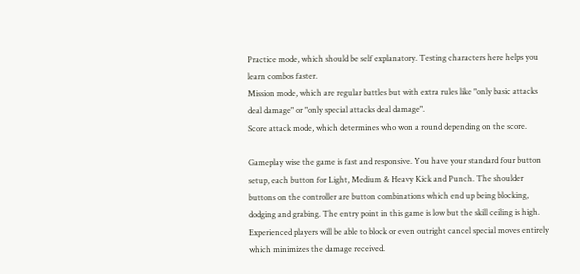Practice mode, which should be self explanatory. Testing characters here helps you learn combos faster.
Mission mode, which are regular battles but with extra rules like "only basic attacks deal damage" or "only special attacks deal damage".
Score attack mode, which determines who won a round depending on the score.

Gameplay wise the game is fast and responsive. You have your standard four button setup, each button for Light, Medium & Heavy Kick and Punch. The shoulder buttons on the controller are button combinations which end up being blocking, dodging and grabing. The entry point in this game is low but the skill ceiling is high. Experienced players will be able to block or even outright cancel special moves entirely which minimizes the damage received.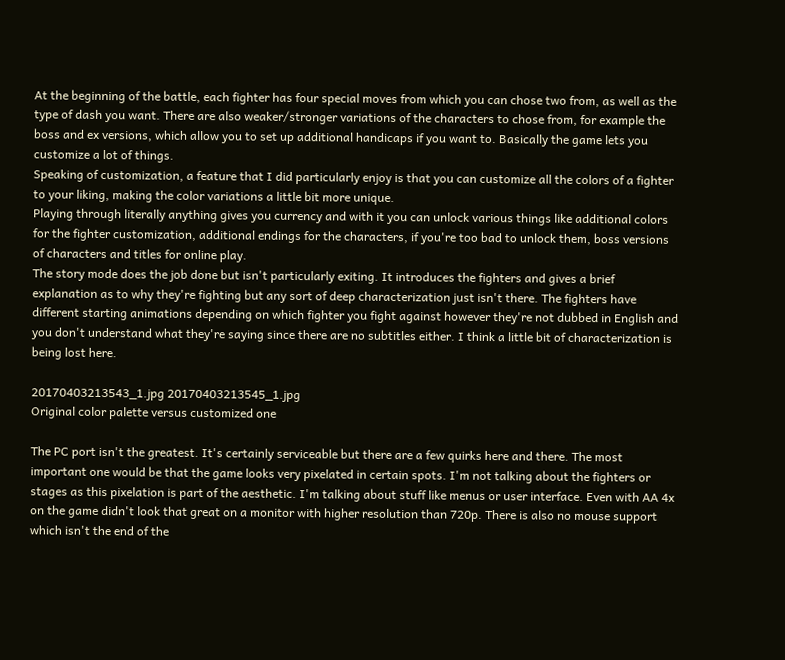At the beginning of the battle, each fighter has four special moves from which you can chose two from, as well as the type of dash you want. There are also weaker/stronger variations of the characters to chose from, for example the boss and ex versions, which allow you to set up additional handicaps if you want to. Basically the game lets you customize a lot of things.
Speaking of customization, a feature that I did particularly enjoy is that you can customize all the colors of a fighter to your liking, making the color variations a little bit more unique.
Playing through literally anything gives you currency and with it you can unlock various things like additional colors for the fighter customization, additional endings for the characters, if you're too bad to unlock them, boss versions of characters and titles for online play.
The story mode does the job done but isn't particularly exiting. It introduces the fighters and gives a brief explanation as to why they're fighting but any sort of deep characterization just isn't there. The fighters have different starting animations depending on which fighter you fight against however they're not dubbed in English and you don't understand what they're saying since there are no subtitles either. I think a little bit of characterization is being lost here.

20170403213543_1.jpg 20170403213545_1.jpg
Original color palette versus customized one

The PC port isn't the greatest. It's certainly serviceable but there are a few quirks here and there. The most important one would be that the game looks very pixelated in certain spots. I'm not talking about the fighters or stages as this pixelation is part of the aesthetic. I'm talking about stuff like menus or user interface. Even with AA 4x on the game didn't look that great on a monitor with higher resolution than 720p. There is also no mouse support which isn't the end of the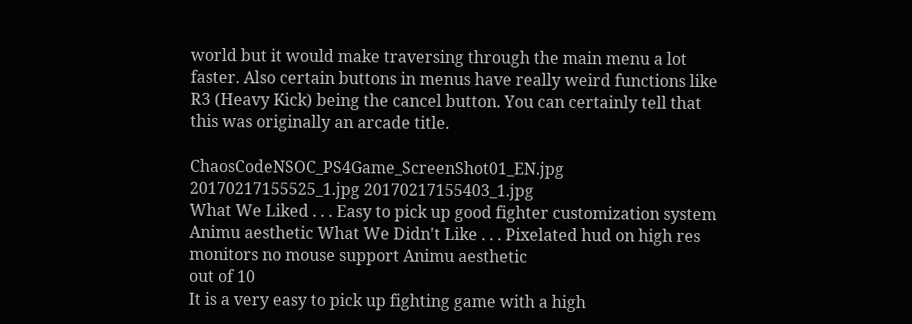world but it would make traversing through the main menu a lot faster. Also certain buttons in menus have really weird functions like R3 (Heavy Kick) being the cancel button. You can certainly tell that this was originally an arcade title.

ChaosCodeNSOC_PS4Game_ScreenShot01_EN.jpg 20170217155525_1.jpg 20170217155403_1.jpg
What We Liked . . . Easy to pick up good fighter customization system Animu aesthetic What We Didn't Like . . . Pixelated hud on high res monitors no mouse support Animu aesthetic
out of 10
It is a very easy to pick up fighting game with a high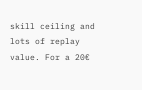skill ceiling and lots of replay value. For a 20€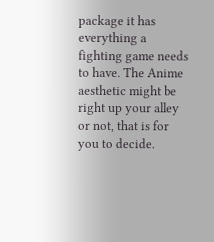package it has everything a fighting game needs to have. The Anime aesthetic might be right up your alley or not, that is for you to decide.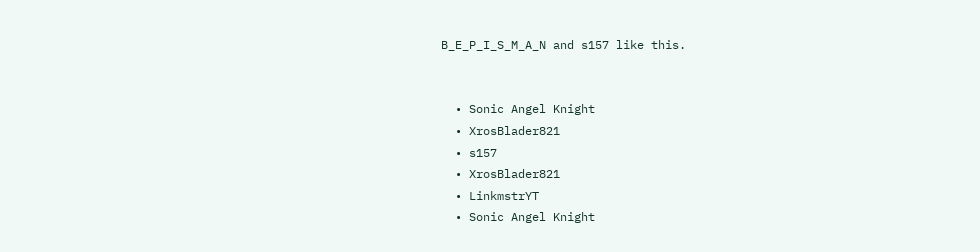B_E_P_I_S_M_A_N and s157 like this.


  • Sonic Angel Knight
  • XrosBlader821
  • s157
  • XrosBlader821
  • LinkmstrYT
  • Sonic Angel Knight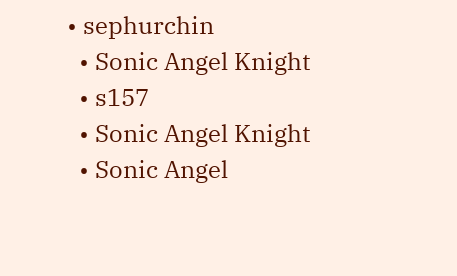• sephurchin
  • Sonic Angel Knight
  • s157
  • Sonic Angel Knight
  • Sonic Angel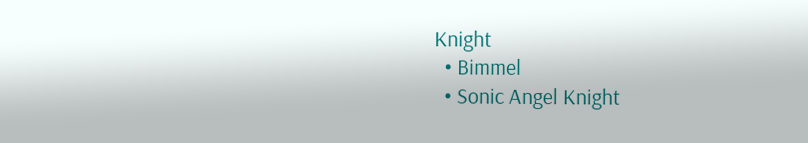Knight
  • Bimmel
  • Sonic Angel Knight